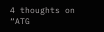4 thoughts on “ATG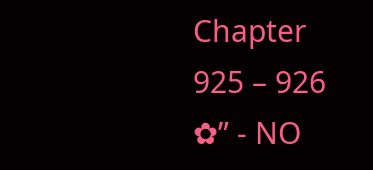Chapter 925 – 926 ✿” - NO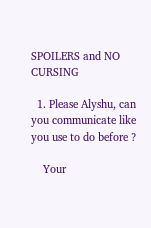SPOILERS and NO CURSING

  1. Please Alyshu, can you communicate like you use to do before ?

    Your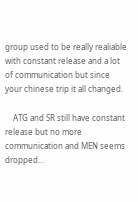group used to be really realiable with constant release and a lot of communication but since your chinese trip it all changed.

    ATG and SR still have constant release but no more communication and MEN seems dropped…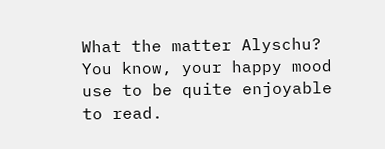What the matter Alyschu? You know, your happy mood use to be quite enjoyable to read.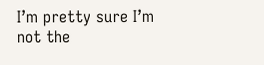I’m pretty sure I’m not the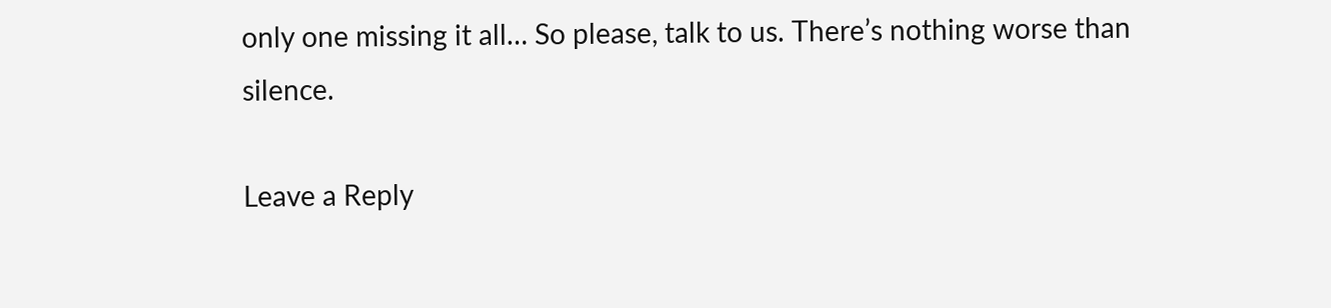only one missing it all… So please, talk to us. There’s nothing worse than silence.

Leave a Reply